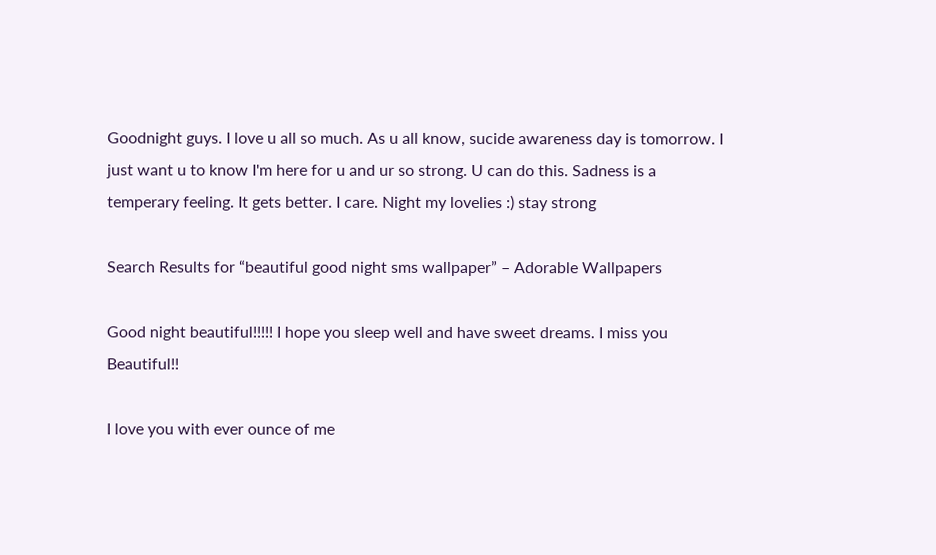Goodnight guys. I love u all so much. As u all know, sucide awareness day is tomorrow. I just want u to know I'm here for u and ur so strong. U can do this. Sadness is a temperary feeling. It gets better. I care. Night my lovelies :) stay strong

Search Results for “beautiful good night sms wallpaper” – Adorable Wallpapers

Good night beautiful!!!!! I hope you sleep well and have sweet dreams. I miss you Beautiful!!

I love you with ever ounce of me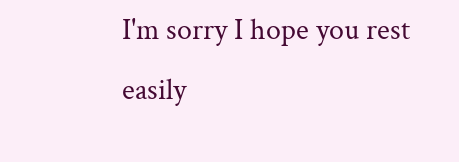I'm sorry I hope you rest easily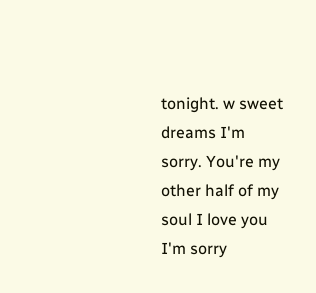tonight. w sweet dreams I'm sorry. You're my other half of my soul I love you I'm sorry